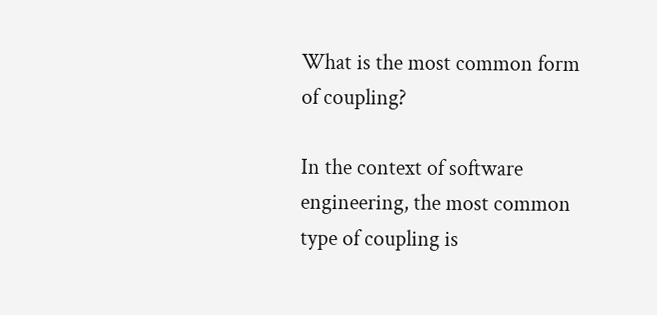What is the most common form of coupling?

In the context of software engineering, the most common type of coupling is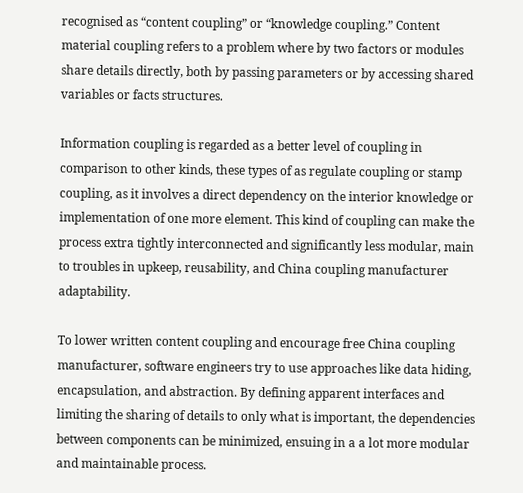recognised as “content coupling” or “knowledge coupling.” Content material coupling refers to a problem where by two factors or modules share details directly, both by passing parameters or by accessing shared variables or facts structures.

Information coupling is regarded as a better level of coupling in comparison to other kinds, these types of as regulate coupling or stamp coupling, as it involves a direct dependency on the interior knowledge or implementation of one more element. This kind of coupling can make the process extra tightly interconnected and significantly less modular, main to troubles in upkeep, reusability, and China coupling manufacturer adaptability.

To lower written content coupling and encourage free China coupling manufacturer, software engineers try to use approaches like data hiding, encapsulation, and abstraction. By defining apparent interfaces and limiting the sharing of details to only what is important, the dependencies between components can be minimized, ensuing in a a lot more modular and maintainable process.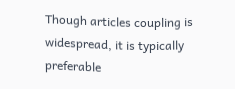Though articles coupling is widespread, it is typically preferable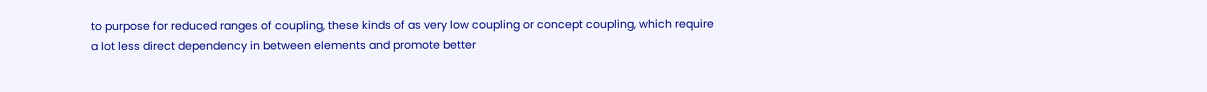to purpose for reduced ranges of coupling, these kinds of as very low coupling or concept coupling, which require a lot less direct dependency in between elements and promote better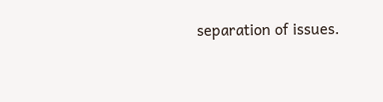separation of issues.